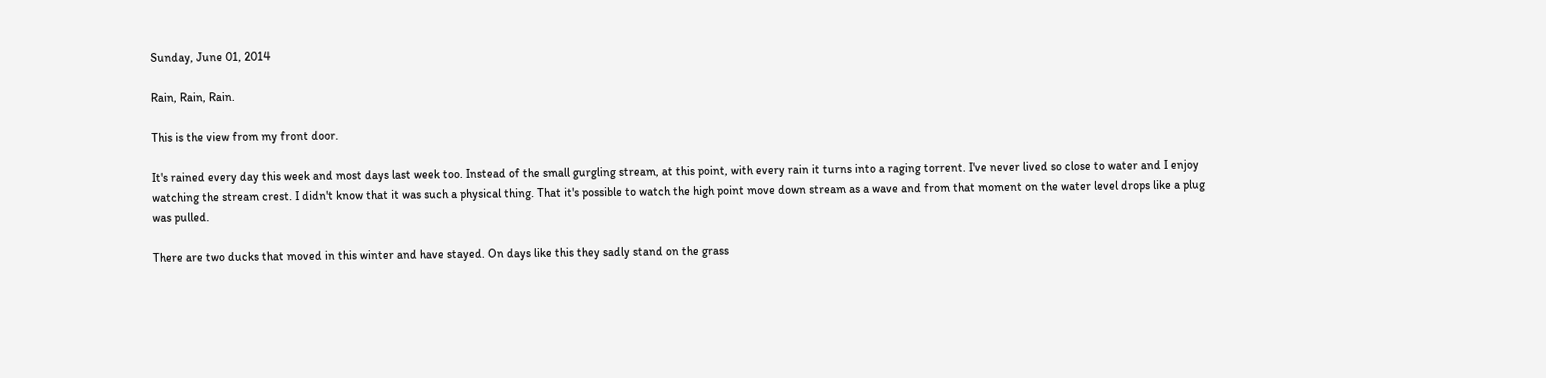Sunday, June 01, 2014

Rain, Rain, Rain.

This is the view from my front door.

It's rained every day this week and most days last week too. Instead of the small gurgling stream, at this point, with every rain it turns into a raging torrent. I've never lived so close to water and I enjoy watching the stream crest. I didn't know that it was such a physical thing. That it's possible to watch the high point move down stream as a wave and from that moment on the water level drops like a plug was pulled.

There are two ducks that moved in this winter and have stayed. On days like this they sadly stand on the grass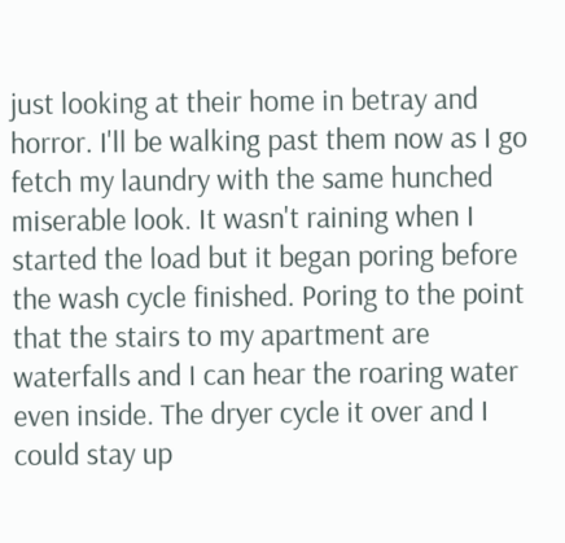just looking at their home in betray and horror. I'll be walking past them now as I go fetch my laundry with the same hunched miserable look. It wasn't raining when I started the load but it began poring before the wash cycle finished. Poring to the point that the stairs to my apartment are waterfalls and I can hear the roaring water even inside. The dryer cycle it over and I could stay up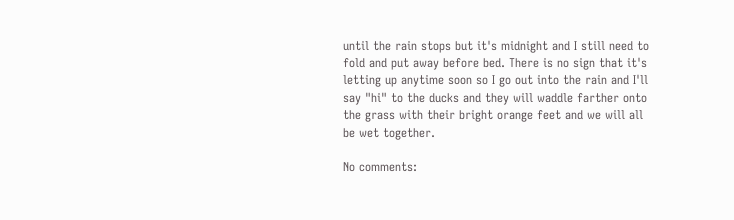until the rain stops but it's midnight and I still need to fold and put away before bed. There is no sign that it's letting up anytime soon so I go out into the rain and I'll say "hi" to the ducks and they will waddle farther onto the grass with their bright orange feet and we will all be wet together.

No comments: